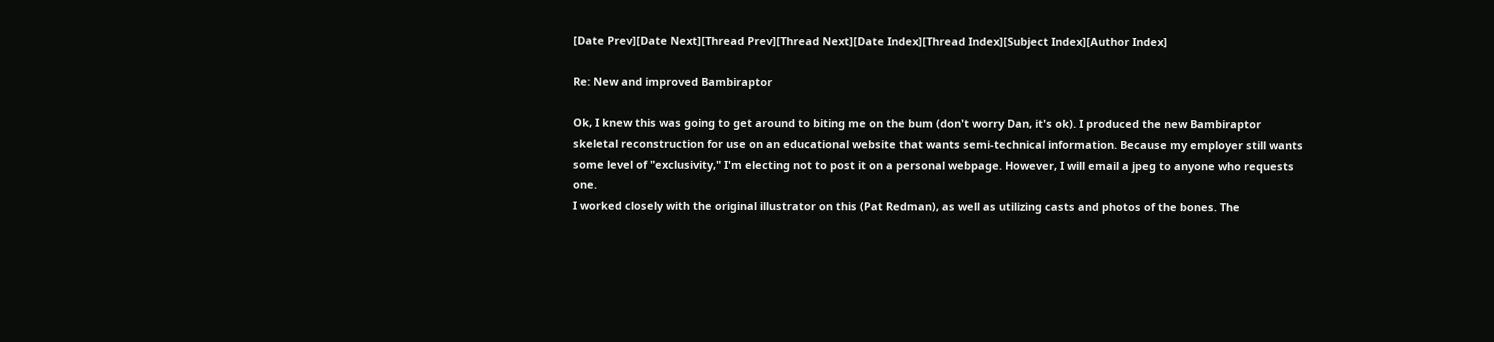[Date Prev][Date Next][Thread Prev][Thread Next][Date Index][Thread Index][Subject Index][Author Index]

Re: New and improved Bambiraptor

Ok, I knew this was going to get around to biting me on the bum (don't worry Dan, it's ok). I produced the new Bambiraptor skeletal reconstruction for use on an educational website that wants semi-technical information. Because my employer still wants some level of "exclusivity," I'm electing not to post it on a personal webpage. However, I will email a jpeg to anyone who requests one.
I worked closely with the original illustrator on this (Pat Redman), as well as utilizing casts and photos of the bones. The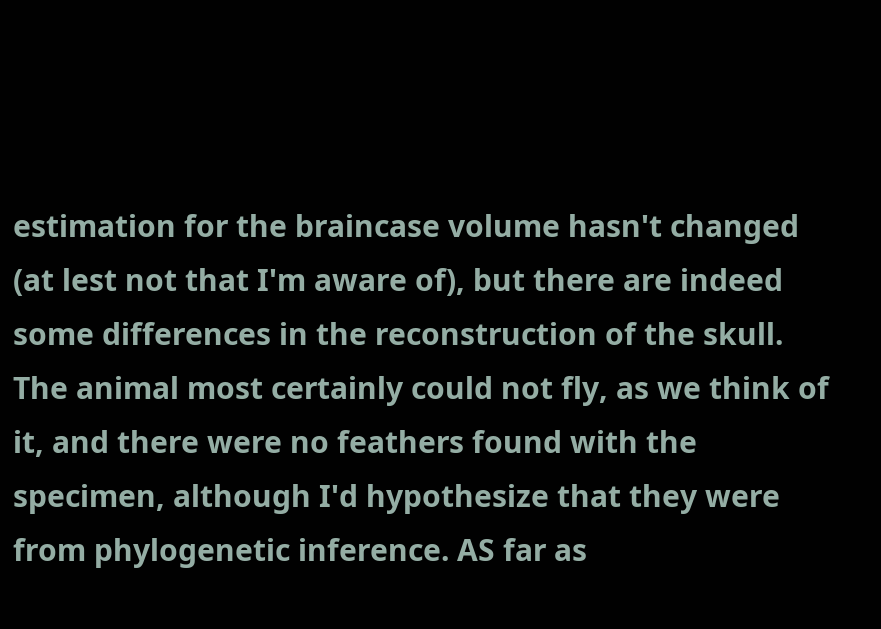estimation for the braincase volume hasn't changed (at lest not that I'm aware of), but there are indeed some differences in the reconstruction of the skull. The animal most certainly could not fly, as we think of it, and there were no feathers found with the specimen, although I'd hypothesize that they were from phylogenetic inference. AS far as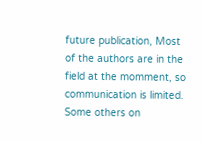future publication, Most of the authors are in the field at the momment, so communication is limited. Some others on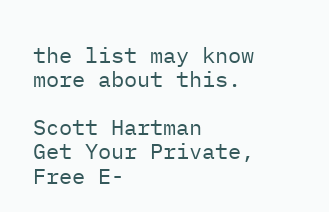the list may know more about this.

Scott Hartman
Get Your Private, Free E-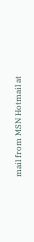mail from MSN Hotmail at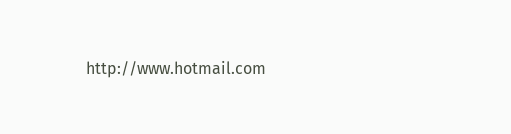http://www.hotmail.com